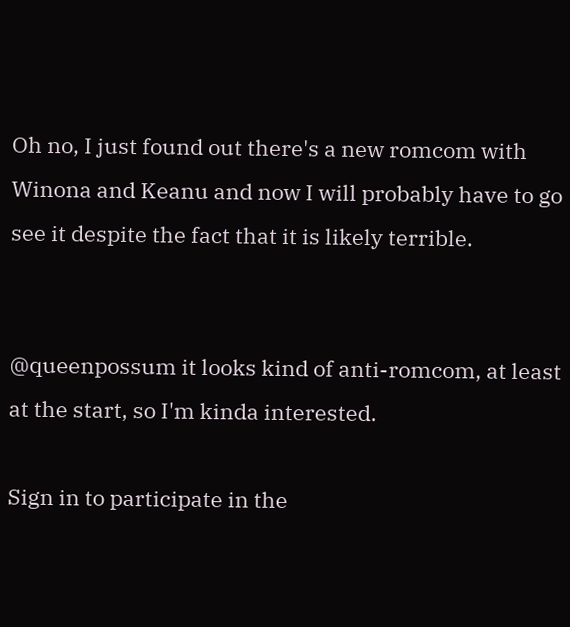Oh no, I just found out there's a new romcom with Winona and Keanu and now I will probably have to go see it despite the fact that it is likely terrible.


@queenpossum it looks kind of anti-romcom, at least at the start, so I'm kinda interested.

Sign in to participate in the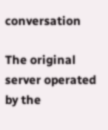conversation

The original server operated by the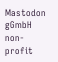Mastodon gGmbH non-profit